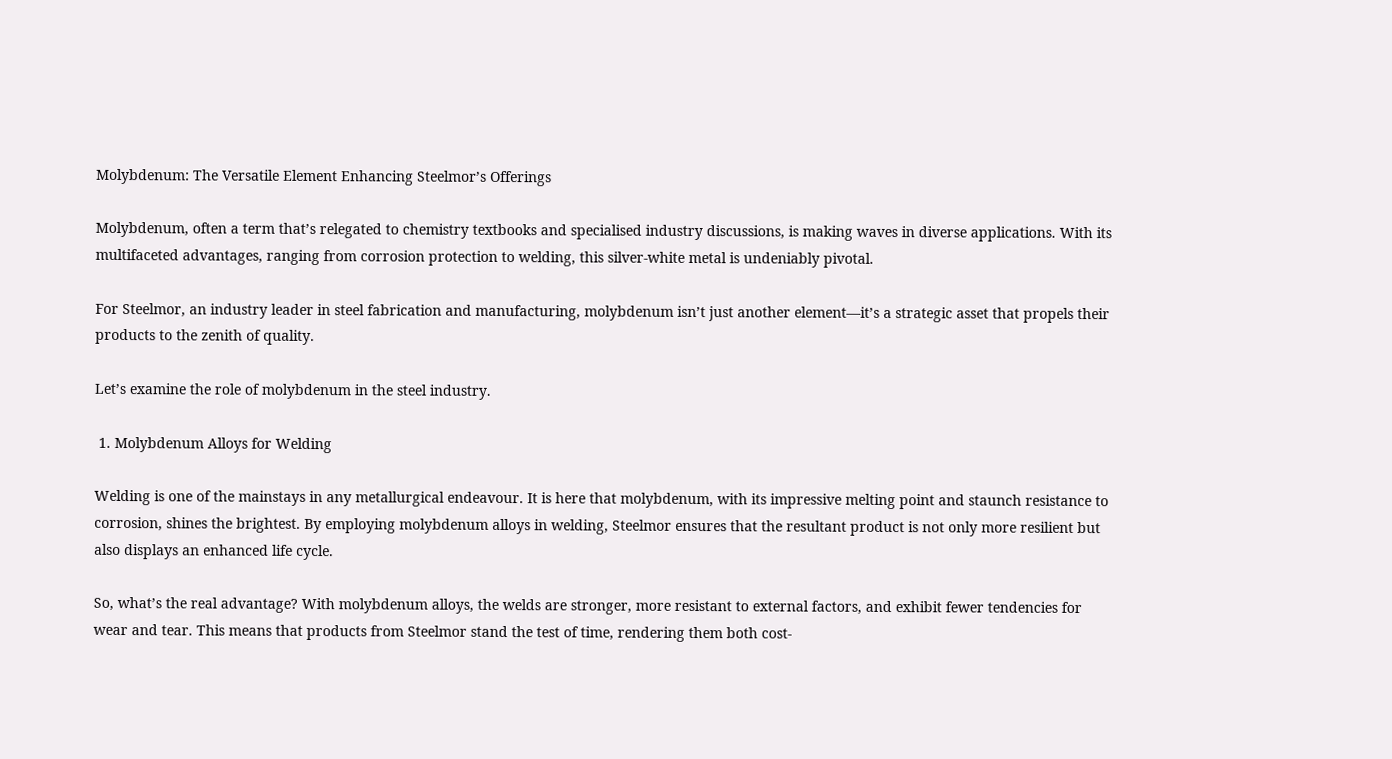Molybdenum: The Versatile Element Enhancing Steelmor’s Offerings

Molybdenum, often a term that’s relegated to chemistry textbooks and specialised industry discussions, is making waves in diverse applications. With its multifaceted advantages, ranging from corrosion protection to welding, this silver-white metal is undeniably pivotal.

For Steelmor, an industry leader in steel fabrication and manufacturing, molybdenum isn’t just another element—it’s a strategic asset that propels their products to the zenith of quality.

Let’s examine the role of molybdenum in the steel industry.

 1. Molybdenum Alloys for Welding

Welding is one of the mainstays in any metallurgical endeavour. It is here that molybdenum, with its impressive melting point and staunch resistance to corrosion, shines the brightest. By employing molybdenum alloys in welding, Steelmor ensures that the resultant product is not only more resilient but also displays an enhanced life cycle.

So, what’s the real advantage? With molybdenum alloys, the welds are stronger, more resistant to external factors, and exhibit fewer tendencies for wear and tear. This means that products from Steelmor stand the test of time, rendering them both cost-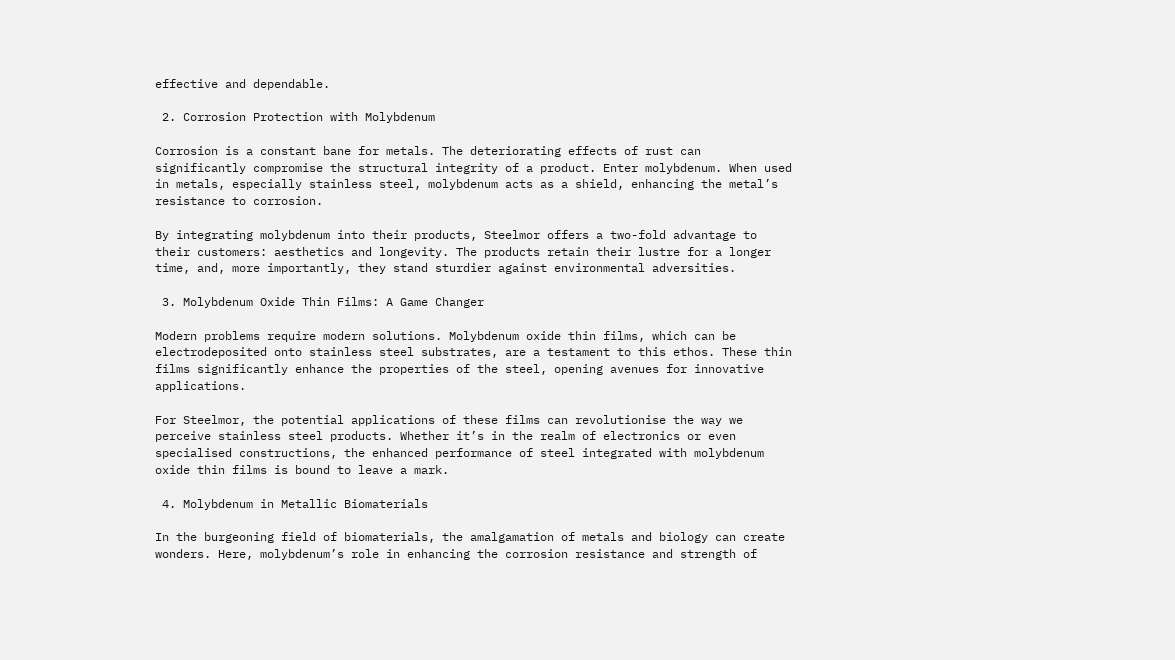effective and dependable.

 2. Corrosion Protection with Molybdenum

Corrosion is a constant bane for metals. The deteriorating effects of rust can significantly compromise the structural integrity of a product. Enter molybdenum. When used in metals, especially stainless steel, molybdenum acts as a shield, enhancing the metal’s resistance to corrosion.

By integrating molybdenum into their products, Steelmor offers a two-fold advantage to their customers: aesthetics and longevity. The products retain their lustre for a longer time, and, more importantly, they stand sturdier against environmental adversities.

 3. Molybdenum Oxide Thin Films: A Game Changer

Modern problems require modern solutions. Molybdenum oxide thin films, which can be electrodeposited onto stainless steel substrates, are a testament to this ethos. These thin films significantly enhance the properties of the steel, opening avenues for innovative applications.

For Steelmor, the potential applications of these films can revolutionise the way we perceive stainless steel products. Whether it’s in the realm of electronics or even specialised constructions, the enhanced performance of steel integrated with molybdenum oxide thin films is bound to leave a mark.

 4. Molybdenum in Metallic Biomaterials

In the burgeoning field of biomaterials, the amalgamation of metals and biology can create wonders. Here, molybdenum’s role in enhancing the corrosion resistance and strength of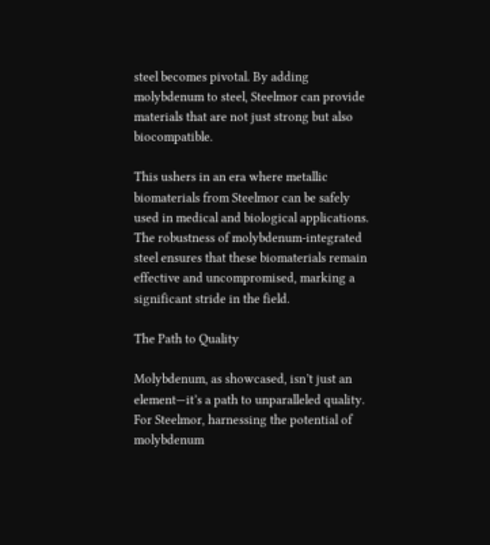steel becomes pivotal. By adding molybdenum to steel, Steelmor can provide materials that are not just strong but also biocompatible.

This ushers in an era where metallic biomaterials from Steelmor can be safely used in medical and biological applications. The robustness of molybdenum-integrated steel ensures that these biomaterials remain effective and uncompromised, marking a significant stride in the field.

The Path to Quality

Molybdenum, as showcased, isn’t just an element—it’s a path to unparalleled quality. For Steelmor, harnessing the potential of molybdenum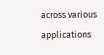across various applications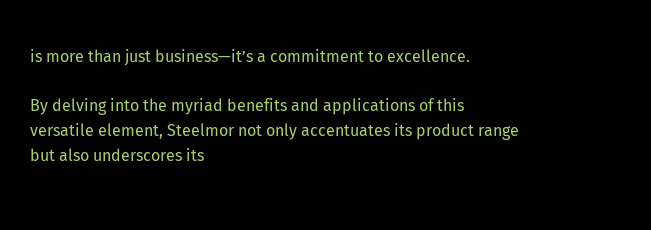is more than just business—it’s a commitment to excellence.

By delving into the myriad benefits and applications of this versatile element, Steelmor not only accentuates its product range but also underscores its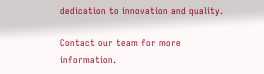dedication to innovation and quality.

Contact our team for more information.